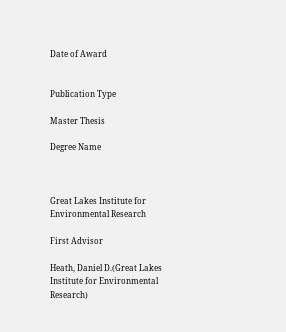Date of Award


Publication Type

Master Thesis

Degree Name



Great Lakes Institute for Environmental Research

First Advisor

Heath, Daniel D.(Great Lakes Institute for Environmental Research)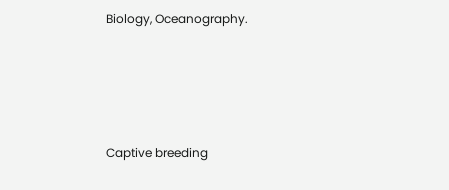Biology, Oceanography.




Captive breeding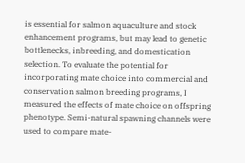is essential for salmon aquaculture and stock enhancement programs, but may lead to genetic bottlenecks, inbreeding, and domestication selection. To evaluate the potential for incorporating mate choice into commercial and conservation salmon breeding programs, I measured the effects of mate choice on offspring phenotype. Semi-natural spawning channels were used to compare mate-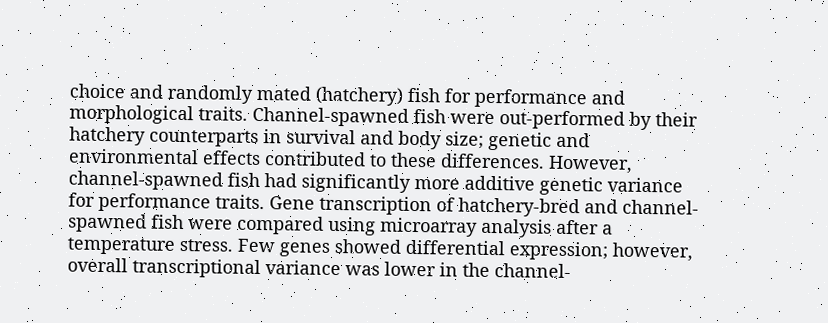choice and randomly mated (hatchery) fish for performance and morphological traits. Channel-spawned fish were out-performed by their hatchery counterparts in survival and body size; genetic and environmental effects contributed to these differences. However, channel-spawned fish had significantly more additive genetic variance for performance traits. Gene transcription of hatchery-bred and channel-spawned fish were compared using microarray analysis after a temperature stress. Few genes showed differential expression; however, overall transcriptional variance was lower in the channel-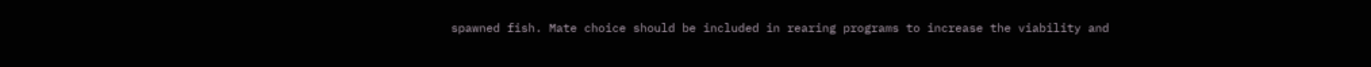spawned fish. Mate choice should be included in rearing programs to increase the viability and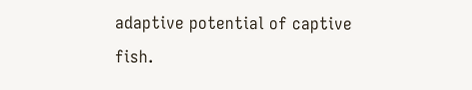adaptive potential of captive fish.